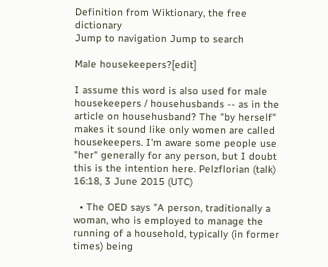Definition from Wiktionary, the free dictionary
Jump to navigation Jump to search

Male housekeepers?[edit]

I assume this word is also used for male housekeepers / househusbands -- as in the article on househusband? The "by herself" makes it sound like only women are called housekeepers. I'm aware some people use "her" generally for any person, but I doubt this is the intention here. Pelzflorian (talk) 16:18, 3 June 2015 (UTC)

  • The OED says "A person, traditionally a woman, who is employed to manage the running of a household, typically (in former times) being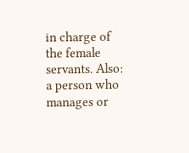in charge of the female servants. Also: a person who manages or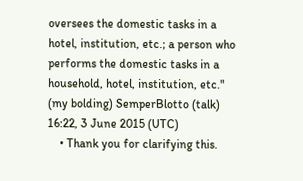oversees the domestic tasks in a hotel, institution, etc.; a person who performs the domestic tasks in a household, hotel, institution, etc." (my bolding) SemperBlotto (talk) 16:22, 3 June 2015 (UTC)
    • Thank you for clarifying this.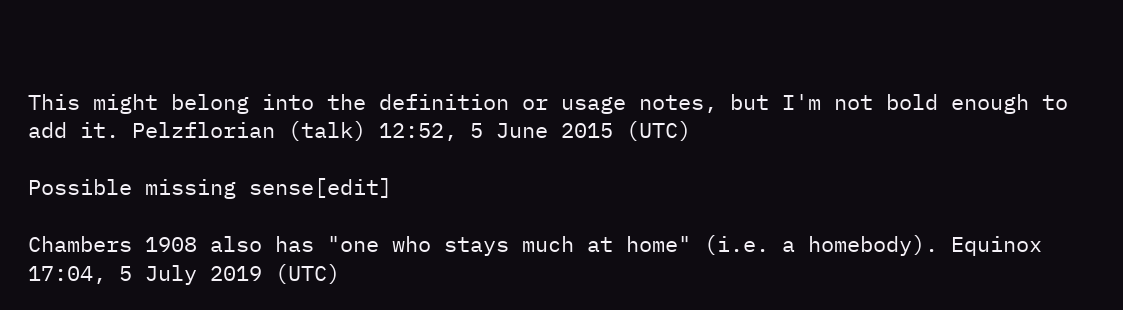This might belong into the definition or usage notes, but I'm not bold enough to add it. Pelzflorian (talk) 12:52, 5 June 2015 (UTC)

Possible missing sense[edit]

Chambers 1908 also has "one who stays much at home" (i.e. a homebody). Equinox 17:04, 5 July 2019 (UTC)